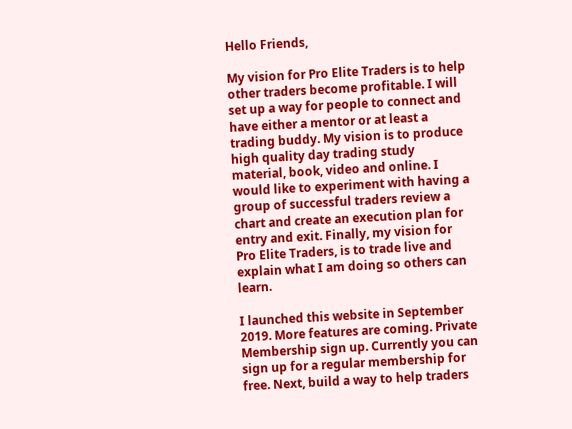Hello Friends,

My vision for Pro Elite Traders is to help other traders become profitable. I will set up a way for people to connect and have either a mentor or at least a trading buddy. My vision is to produce high quality day trading study material, book, video and online. I would like to experiment with having a group of successful traders review a chart and create an execution plan for entry and exit. Finally, my vision for Pro Elite Traders, is to trade live and explain what I am doing so others can learn.

I launched this website in September 2019. More features are coming. Private Membership sign up. Currently you can sign up for a regular membership for free. Next, build a way to help traders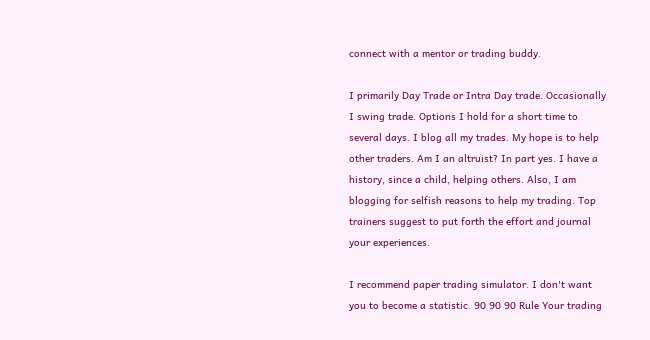connect with a mentor or trading buddy.

I primarily Day Trade or Intra Day trade. Occasionally I swing trade. Options I hold for a short time to several days. I blog all my trades. My hope is to help other traders. Am I an altruist? In part yes. I have a history, since a child, helping others. Also, I am blogging for selfish reasons to help my trading. Top trainers suggest to put forth the effort and journal your experiences.

I recommend paper trading simulator. I don't want you to become a statistic. 90 90 90 Rule Your trading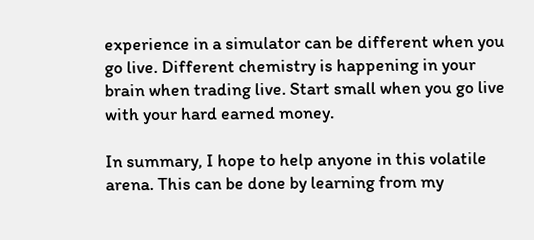experience in a simulator can be different when you go live. Different chemistry is happening in your brain when trading live. Start small when you go live with your hard earned money.

In summary, I hope to help anyone in this volatile arena. This can be done by learning from my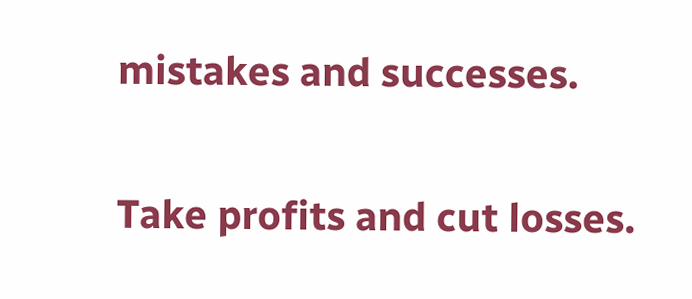mistakes and successes.

Take profits and cut losses.